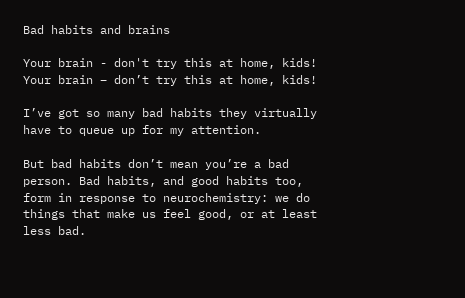Bad habits and brains

Your brain - don't try this at home, kids!
Your brain – don’t try this at home, kids!

I’ve got so many bad habits they virtually have to queue up for my attention.

But bad habits don’t mean you’re a bad person. Bad habits, and good habits too, form in response to neurochemistry: we do things that make us feel good, or at least less bad.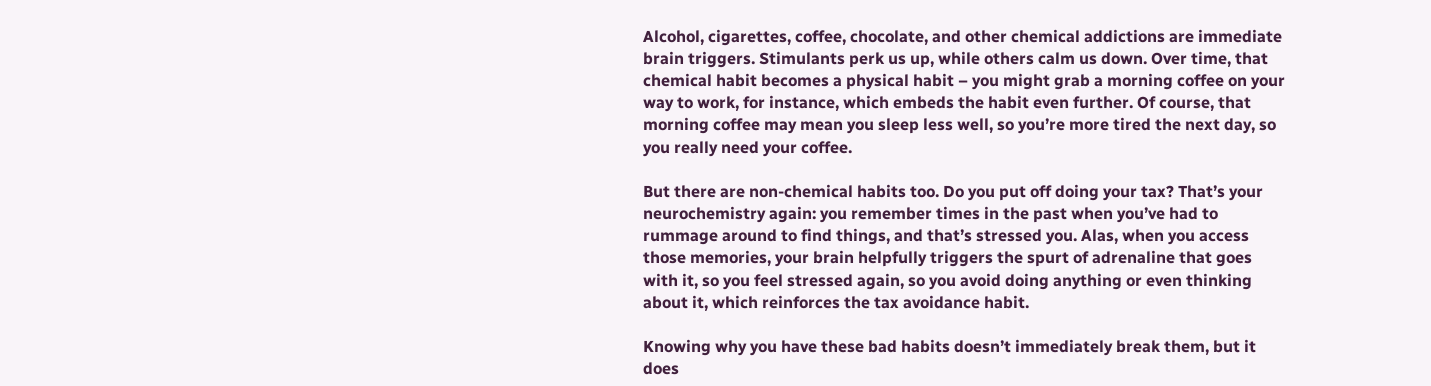Alcohol, cigarettes, coffee, chocolate, and other chemical addictions are immediate brain triggers. Stimulants perk us up, while others calm us down. Over time, that chemical habit becomes a physical habit – you might grab a morning coffee on your way to work, for instance, which embeds the habit even further. Of course, that morning coffee may mean you sleep less well, so you’re more tired the next day, so you really need your coffee.

But there are non-chemical habits too. Do you put off doing your tax? That’s your neurochemistry again: you remember times in the past when you’ve had to rummage around to find things, and that’s stressed you. Alas, when you access those memories, your brain helpfully triggers the spurt of adrenaline that goes with it, so you feel stressed again, so you avoid doing anything or even thinking about it, which reinforces the tax avoidance habit.

Knowing why you have these bad habits doesn’t immediately break them, but it does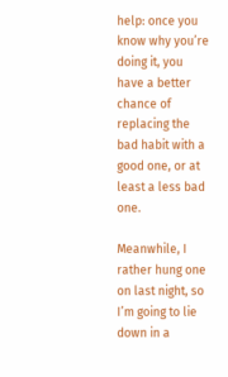help: once you know why you’re doing it, you have a better chance of replacing the bad habit with a good one, or at least a less bad one.

Meanwhile, I rather hung one on last night, so I’m going to lie down in a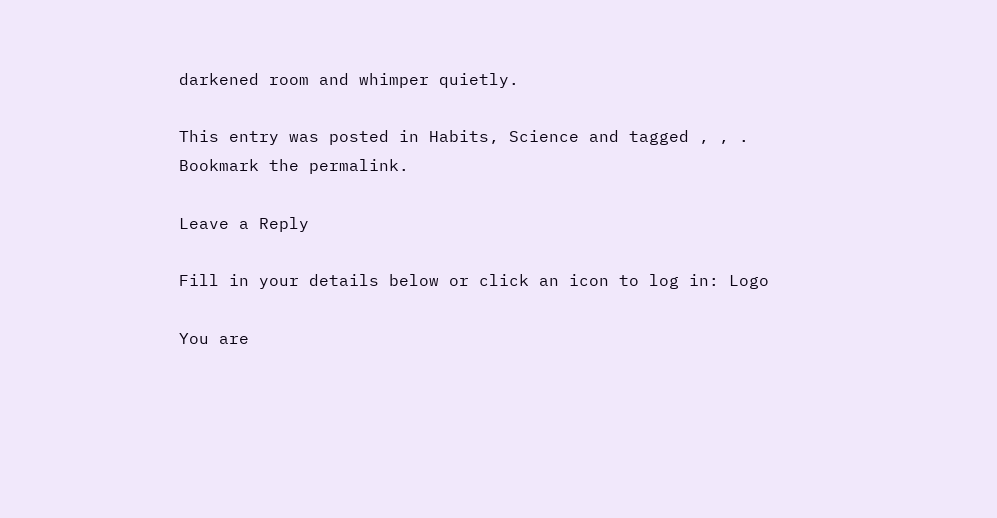darkened room and whimper quietly.

This entry was posted in Habits, Science and tagged , , . Bookmark the permalink.

Leave a Reply

Fill in your details below or click an icon to log in: Logo

You are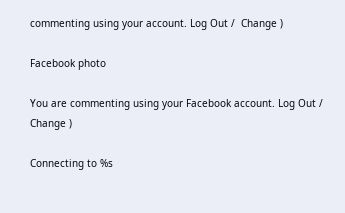commenting using your account. Log Out /  Change )

Facebook photo

You are commenting using your Facebook account. Log Out /  Change )

Connecting to %s